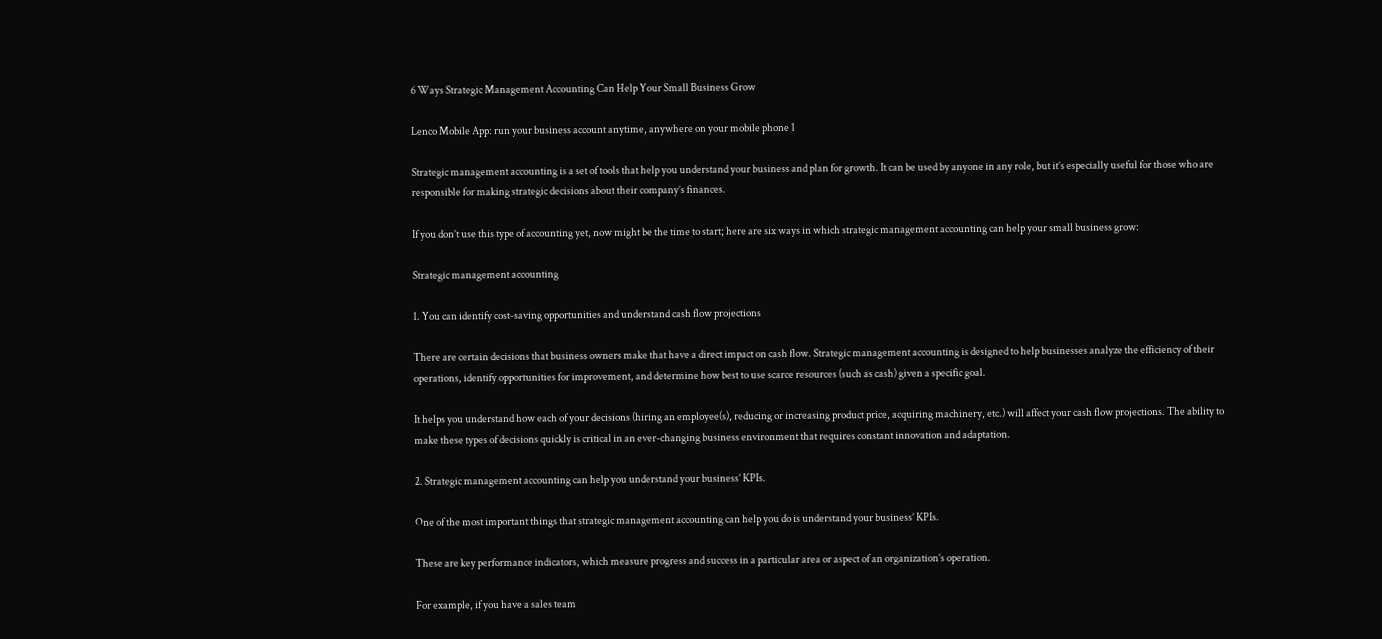6 Ways Strategic Management Accounting Can Help Your Small Business Grow

Lenco Mobile App: run your business account anytime, anywhere on your mobile phone 1

Strategic management accounting is a set of tools that help you understand your business and plan for growth. It can be used by anyone in any role, but it’s especially useful for those who are responsible for making strategic decisions about their company’s finances.

If you don’t use this type of accounting yet, now might be the time to start; here are six ways in which strategic management accounting can help your small business grow:

Strategic management accounting

1. You can identify cost-saving opportunities and understand cash flow projections

There are certain decisions that business owners make that have a direct impact on cash flow. Strategic management accounting is designed to help businesses analyze the efficiency of their operations, identify opportunities for improvement, and determine how best to use scarce resources (such as cash) given a specific goal.

It helps you understand how each of your decisions (hiring an employee(s), reducing or increasing product price, acquiring machinery, etc.) will affect your cash flow projections. The ability to make these types of decisions quickly is critical in an ever-changing business environment that requires constant innovation and adaptation.

2. Strategic management accounting can help you understand your business’ KPIs.

One of the most important things that strategic management accounting can help you do is understand your business’ KPIs.

These are key performance indicators, which measure progress and success in a particular area or aspect of an organization’s operation.

For example, if you have a sales team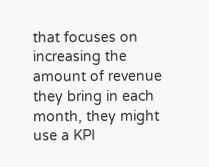that focuses on increasing the amount of revenue they bring in each month, they might use a KPI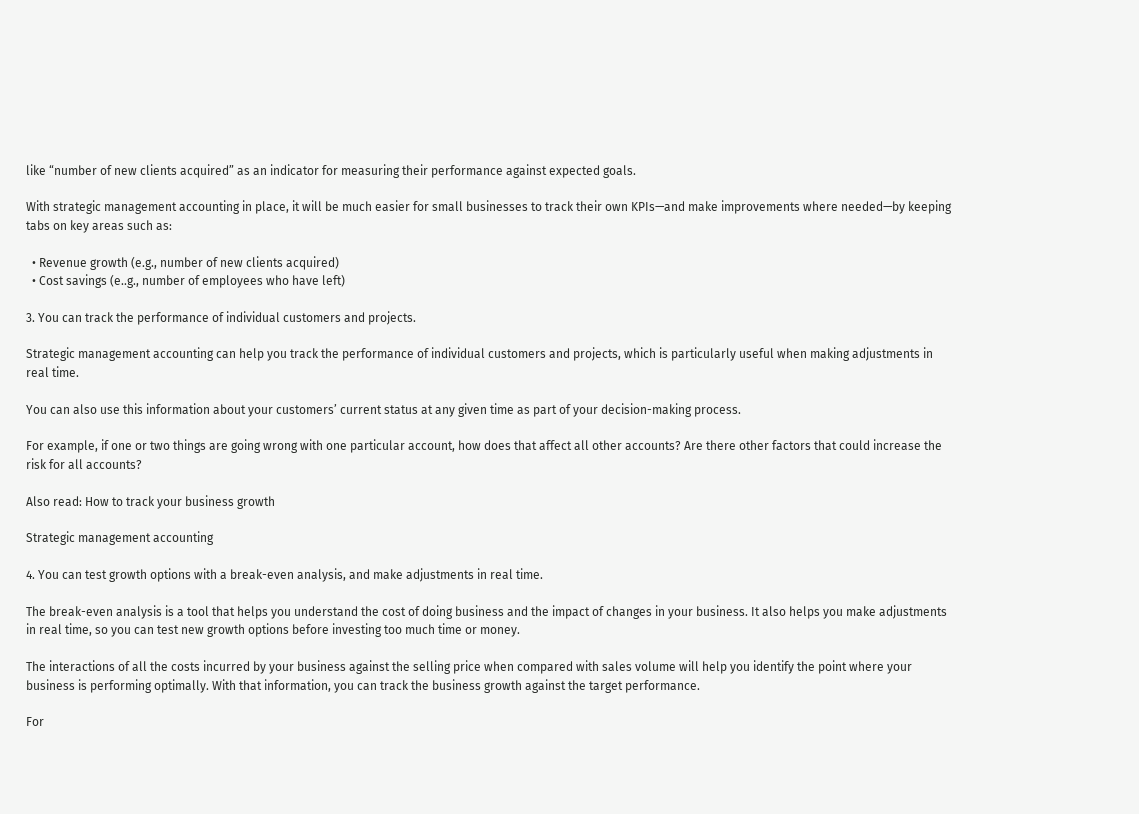like “number of new clients acquired” as an indicator for measuring their performance against expected goals.

With strategic management accounting in place, it will be much easier for small businesses to track their own KPIs—and make improvements where needed—by keeping tabs on key areas such as:

  • Revenue growth (e.g., number of new clients acquired)
  • Cost savings (e..g., number of employees who have left)

3. You can track the performance of individual customers and projects.

Strategic management accounting can help you track the performance of individual customers and projects, which is particularly useful when making adjustments in real time.

You can also use this information about your customers’ current status at any given time as part of your decision-making process.

For example, if one or two things are going wrong with one particular account, how does that affect all other accounts? Are there other factors that could increase the risk for all accounts?

Also read: How to track your business growth

Strategic management accounting

4. You can test growth options with a break-even analysis, and make adjustments in real time.

The break-even analysis is a tool that helps you understand the cost of doing business and the impact of changes in your business. It also helps you make adjustments in real time, so you can test new growth options before investing too much time or money.

The interactions of all the costs incurred by your business against the selling price when compared with sales volume will help you identify the point where your business is performing optimally. With that information, you can track the business growth against the target performance.

For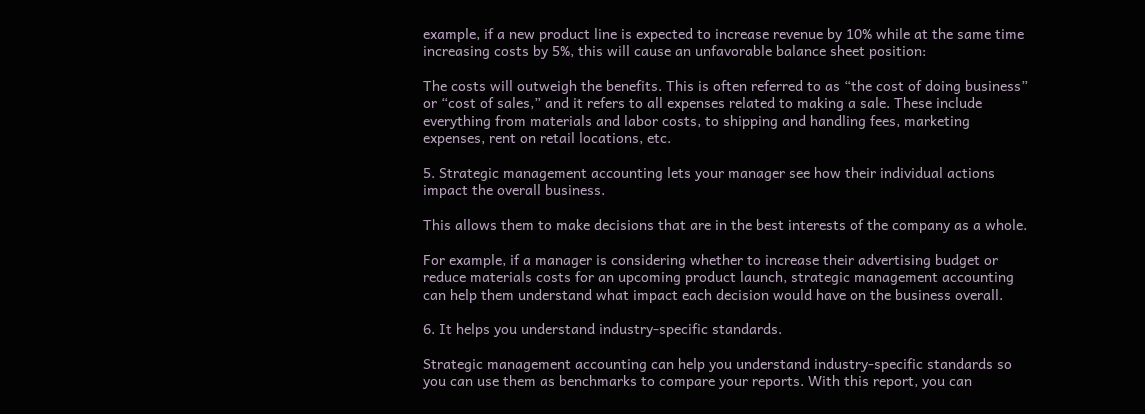example, if a new product line is expected to increase revenue by 10% while at the same time increasing costs by 5%, this will cause an unfavorable balance sheet position:

The costs will outweigh the benefits. This is often referred to as “the cost of doing business” or “cost of sales,” and it refers to all expenses related to making a sale. These include everything from materials and labor costs, to shipping and handling fees, marketing expenses, rent on retail locations, etc.

5. Strategic management accounting lets your manager see how their individual actions impact the overall business.

This allows them to make decisions that are in the best interests of the company as a whole.

For example, if a manager is considering whether to increase their advertising budget or reduce materials costs for an upcoming product launch, strategic management accounting can help them understand what impact each decision would have on the business overall.

6. It helps you understand industry-specific standards.

Strategic management accounting can help you understand industry-specific standards so you can use them as benchmarks to compare your reports. With this report, you can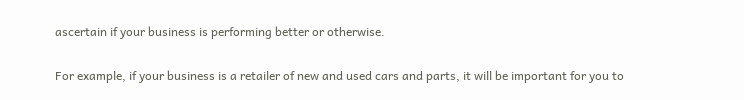ascertain if your business is performing better or otherwise.

For example, if your business is a retailer of new and used cars and parts, it will be important for you to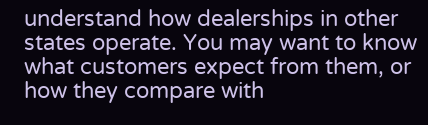understand how dealerships in other states operate. You may want to know what customers expect from them, or how they compare with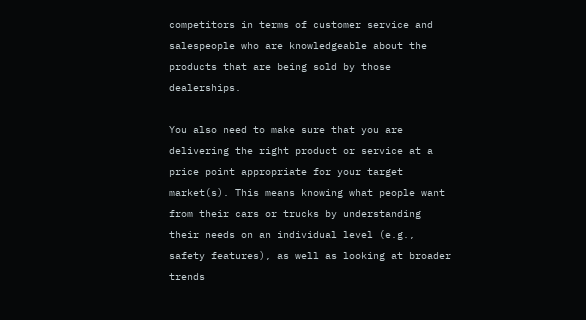competitors in terms of customer service and salespeople who are knowledgeable about the products that are being sold by those dealerships.

You also need to make sure that you are delivering the right product or service at a price point appropriate for your target market(s). This means knowing what people want from their cars or trucks by understanding their needs on an individual level (e.g., safety features), as well as looking at broader trends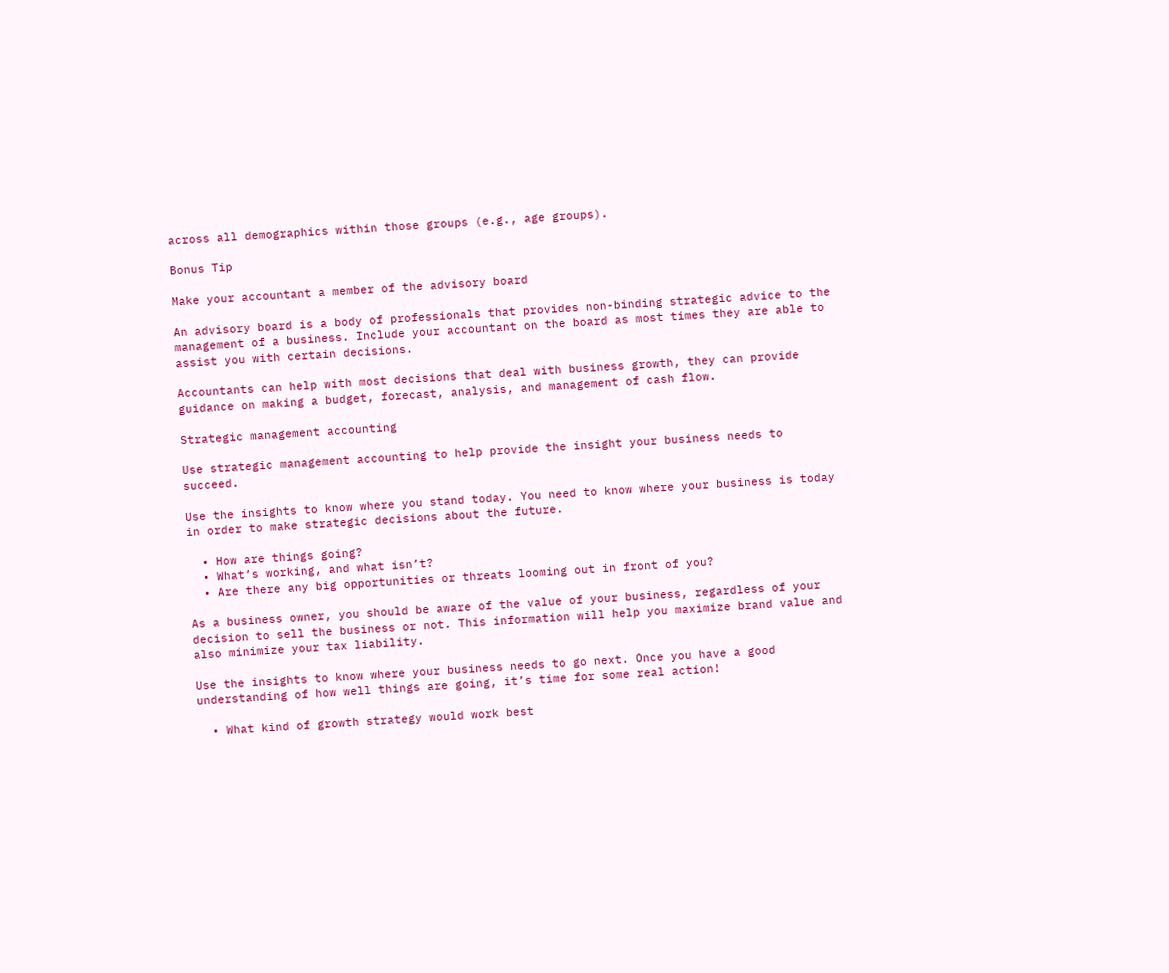across all demographics within those groups (e.g., age groups).

Bonus Tip

Make your accountant a member of the advisory board

An advisory board is a body of professionals that provides non-binding strategic advice to the management of a business. Include your accountant on the board as most times they are able to assist you with certain decisions.

Accountants can help with most decisions that deal with business growth, they can provide guidance on making a budget, forecast, analysis, and management of cash flow.

Strategic management accounting

Use strategic management accounting to help provide the insight your business needs to succeed.

Use the insights to know where you stand today. You need to know where your business is today in order to make strategic decisions about the future.

  • How are things going?
  • What’s working, and what isn’t?
  • Are there any big opportunities or threats looming out in front of you?

As a business owner, you should be aware of the value of your business, regardless of your decision to sell the business or not. This information will help you maximize brand value and also minimize your tax liability.

Use the insights to know where your business needs to go next. Once you have a good understanding of how well things are going, it’s time for some real action!

  • What kind of growth strategy would work best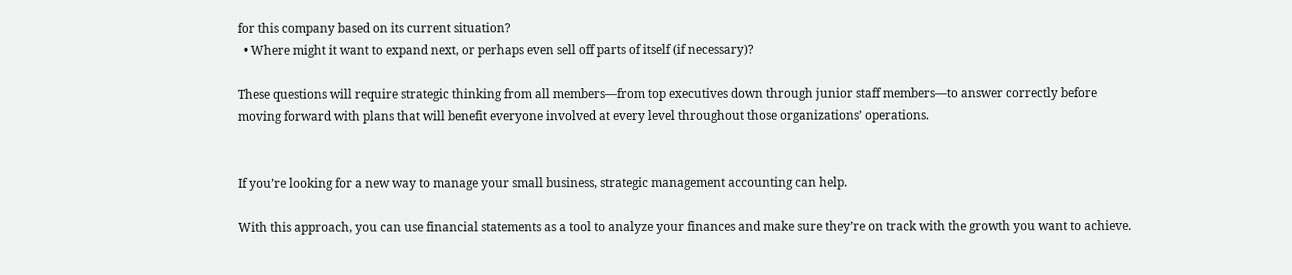for this company based on its current situation?
  • Where might it want to expand next, or perhaps even sell off parts of itself (if necessary)?

These questions will require strategic thinking from all members—from top executives down through junior staff members—to answer correctly before moving forward with plans that will benefit everyone involved at every level throughout those organizations’ operations.


If you’re looking for a new way to manage your small business, strategic management accounting can help.

With this approach, you can use financial statements as a tool to analyze your finances and make sure they’re on track with the growth you want to achieve.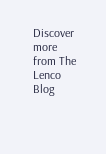Discover more from The Lenco Blog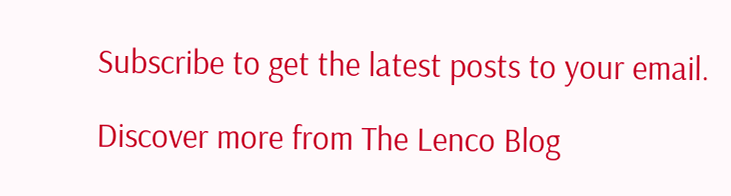Subscribe to get the latest posts to your email.

Discover more from The Lenco Blog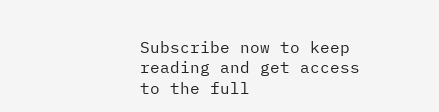Subscribe now to keep reading and get access to the full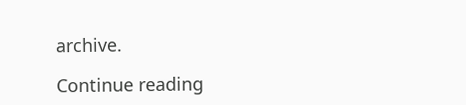archive.

Continue reading